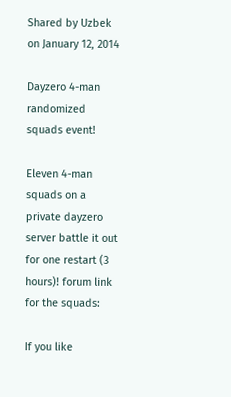Shared by Uzbek on January 12, 2014

Dayzero 4-man randomized squads event!

Eleven 4-man squads on a private dayzero server battle it out for one restart (3 hours)! forum link for the squads:

If you like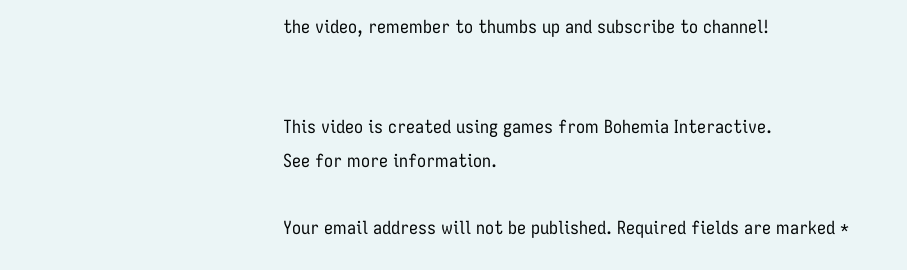the video, remember to thumbs up and subscribe to channel!


This video is created using games from Bohemia Interactive.
See for more information.

Your email address will not be published. Required fields are marked *